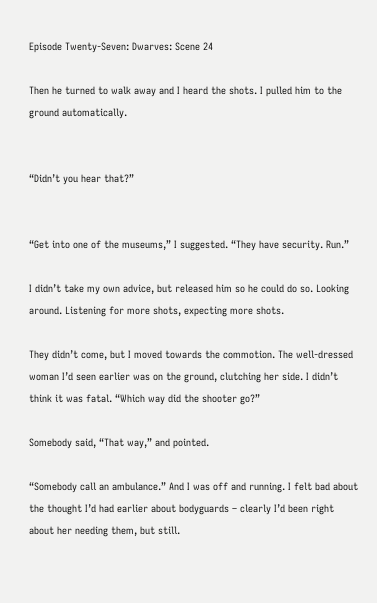Episode Twenty-Seven: Dwarves: Scene 24

Then he turned to walk away and I heard the shots. I pulled him to the ground automatically.


“Didn’t you hear that?”


“Get into one of the museums,” I suggested. “They have security. Run.”

I didn’t take my own advice, but released him so he could do so. Looking around. Listening for more shots, expecting more shots.

They didn’t come, but I moved towards the commotion. The well-dressed woman I’d seen earlier was on the ground, clutching her side. I didn’t think it was fatal. “Which way did the shooter go?”

Somebody said, “That way,” and pointed.

“Somebody call an ambulance.” And I was off and running. I felt bad about the thought I’d had earlier about bodyguards – clearly I’d been right about her needing them, but still.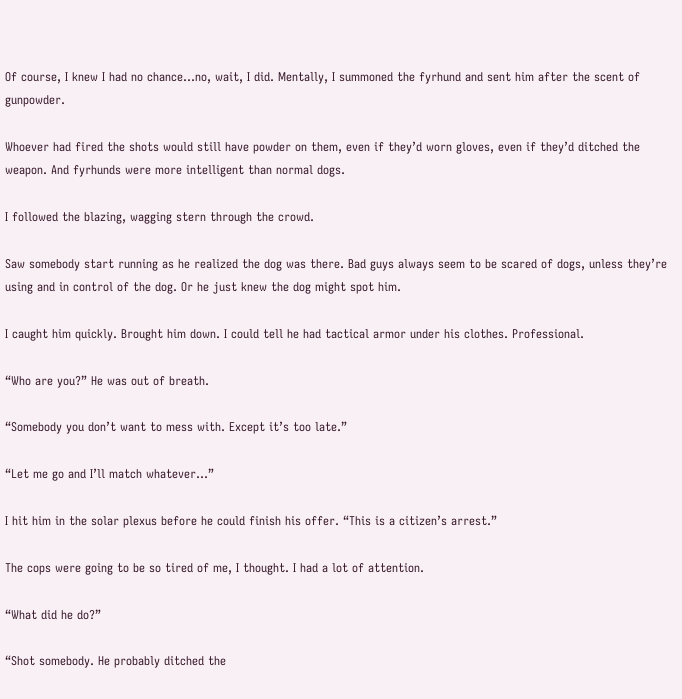Of course, I knew I had no chance…no, wait, I did. Mentally, I summoned the fyrhund and sent him after the scent of gunpowder.

Whoever had fired the shots would still have powder on them, even if they’d worn gloves, even if they’d ditched the weapon. And fyrhunds were more intelligent than normal dogs.

I followed the blazing, wagging stern through the crowd.

Saw somebody start running as he realized the dog was there. Bad guys always seem to be scared of dogs, unless they’re using and in control of the dog. Or he just knew the dog might spot him.

I caught him quickly. Brought him down. I could tell he had tactical armor under his clothes. Professional.

“Who are you?” He was out of breath.

“Somebody you don’t want to mess with. Except it’s too late.”

“Let me go and I’ll match whatever…”

I hit him in the solar plexus before he could finish his offer. “This is a citizen’s arrest.”

The cops were going to be so tired of me, I thought. I had a lot of attention.

“What did he do?”

“Shot somebody. He probably ditched the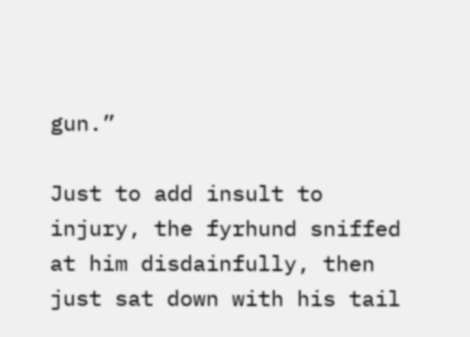gun.”

Just to add insult to injury, the fyrhund sniffed at him disdainfully, then just sat down with his tail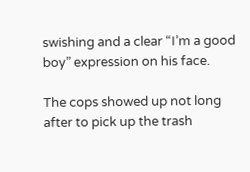swishing and a clear “I’m a good boy” expression on his face.

The cops showed up not long after to pick up the trash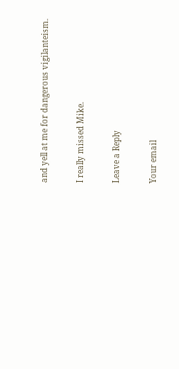and yell at me for dangerous vigilanteism.

I really missed Mike.

Leave a Reply

Your email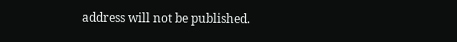address will not be published.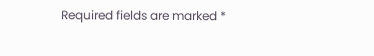Required fields are marked *